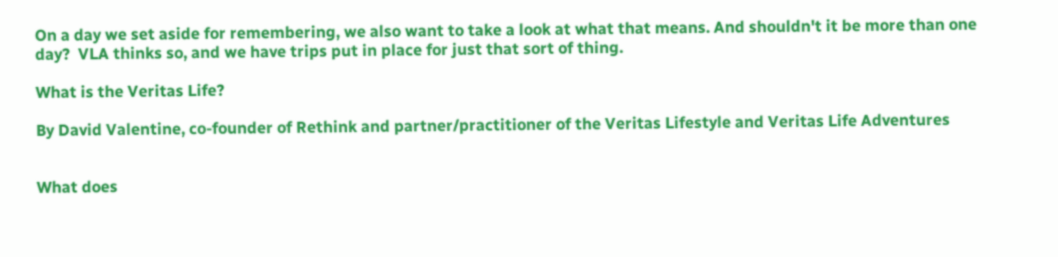On a day we set aside for remembering, we also want to take a look at what that means. And shouldn't it be more than one day?  VLA thinks so, and we have trips put in place for just that sort of thing.

What is the Veritas Life?

By David Valentine, co-founder of Rethink and partner/practitioner of the Veritas Lifestyle and Veritas Life Adventures


What does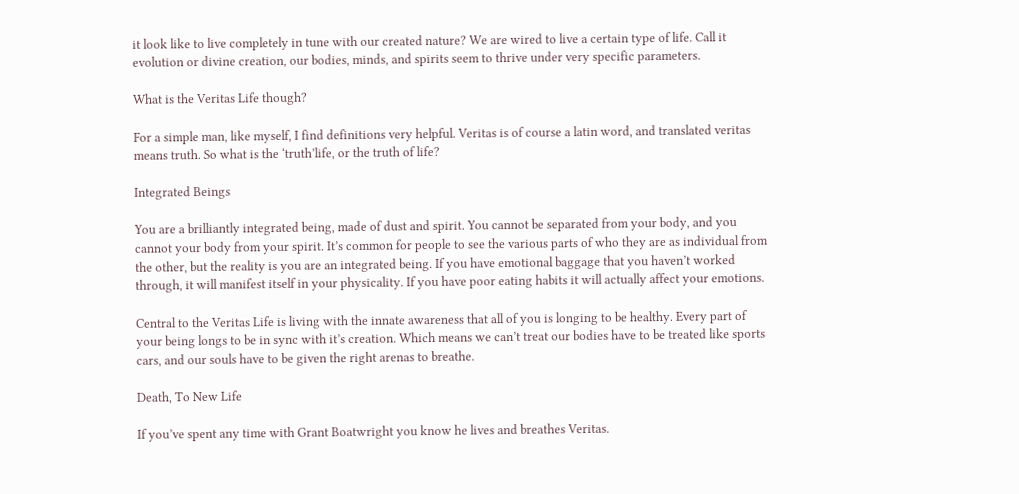it look like to live completely in tune with our created nature? We are wired to live a certain type of life. Call it evolution or divine creation, our bodies, minds, and spirits seem to thrive under very specific parameters.

What is the Veritas Life though?

For a simple man, like myself, I find definitions very helpful. Veritas is of course a latin word, and translated veritas means truth. So what is the ‘truth’life, or the truth of life?

Integrated Beings

You are a brilliantly integrated being, made of dust and spirit. You cannot be separated from your body, and you cannot your body from your spirit. It’s common for people to see the various parts of who they are as individual from the other, but the reality is you are an integrated being. If you have emotional baggage that you haven’t worked through, it will manifest itself in your physicality. If you have poor eating habits it will actually affect your emotions.

Central to the Veritas Life is living with the innate awareness that all of you is longing to be healthy. Every part of your being longs to be in sync with it’s creation. Which means we can’t treat our bodies have to be treated like sports cars, and our souls have to be given the right arenas to breathe.

Death, To New Life

If you’ve spent any time with Grant Boatwright you know he lives and breathes Veritas.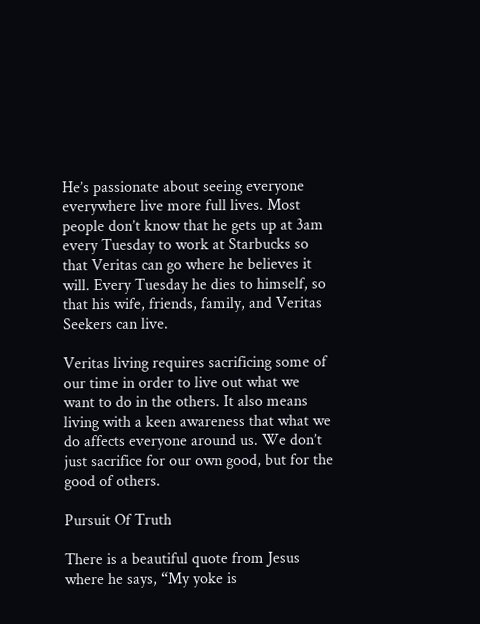He’s passionate about seeing everyone everywhere live more full lives. Most people don’t know that he gets up at 3am every Tuesday to work at Starbucks so that Veritas can go where he believes it will. Every Tuesday he dies to himself, so that his wife, friends, family, and Veritas Seekers can live.

Veritas living requires sacrificing some of our time in order to live out what we want to do in the others. It also means living with a keen awareness that what we do affects everyone around us. We don’t just sacrifice for our own good, but for the good of others.

Pursuit Of Truth

There is a beautiful quote from Jesus where he says, “My yoke is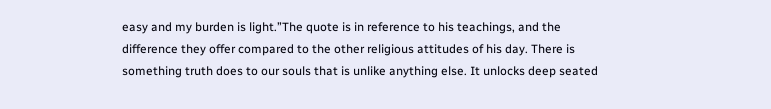easy and my burden is light.”The quote is in reference to his teachings, and the difference they offer compared to the other religious attitudes of his day. There is something truth does to our souls that is unlike anything else. It unlocks deep seated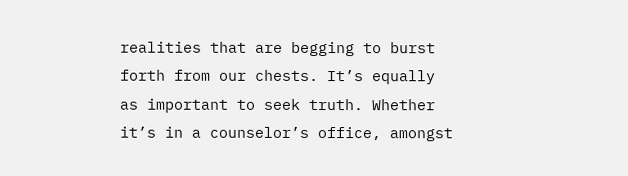realities that are begging to burst forth from our chests. It’s equally as important to seek truth. Whether it’s in a counselor’s office, amongst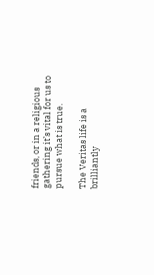friends, or in a religious gathering it’s vital for us to pursue what is true.

The Veritas life is a brilliantly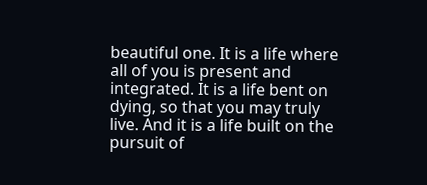beautiful one. It is a life where all of you is present and integrated. It is a life bent on dying, so that you may truly live. And it is a life built on the pursuit of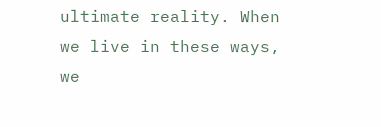ultimate reality. When we live in these ways, we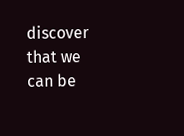discover that we can be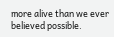more alive than we ever believed possible.